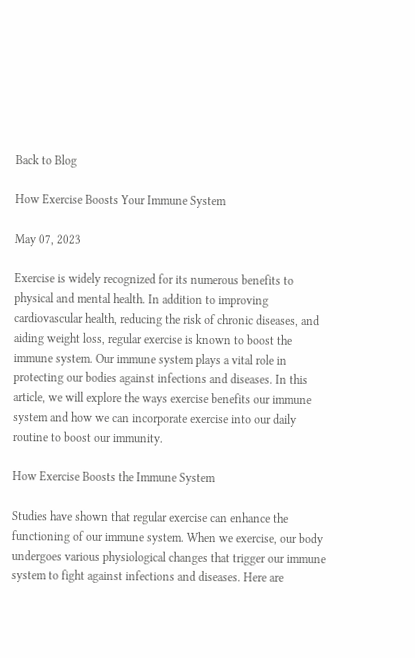Back to Blog

How Exercise Boosts Your Immune System

May 07, 2023

Exercise is widely recognized for its numerous benefits to physical and mental health. In addition to improving cardiovascular health, reducing the risk of chronic diseases, and aiding weight loss, regular exercise is known to boost the immune system. Our immune system plays a vital role in protecting our bodies against infections and diseases. In this article, we will explore the ways exercise benefits our immune system and how we can incorporate exercise into our daily routine to boost our immunity.

How Exercise Boosts the Immune System

Studies have shown that regular exercise can enhance the functioning of our immune system. When we exercise, our body undergoes various physiological changes that trigger our immune system to fight against infections and diseases. Here are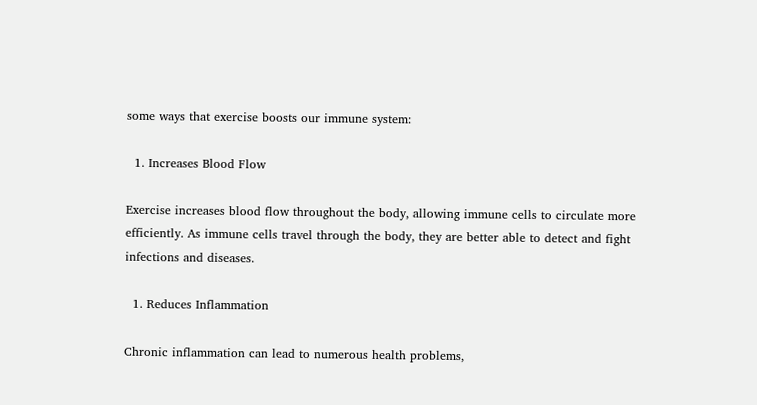some ways that exercise boosts our immune system:

  1. Increases Blood Flow

Exercise increases blood flow throughout the body, allowing immune cells to circulate more efficiently. As immune cells travel through the body, they are better able to detect and fight infections and diseases.

  1. Reduces Inflammation

Chronic inflammation can lead to numerous health problems,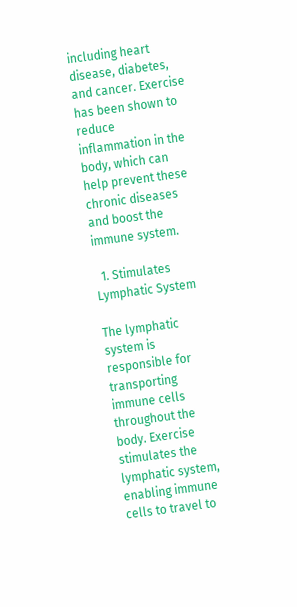including heart disease, diabetes, and cancer. Exercise has been shown to reduce inflammation in the body, which can help prevent these chronic diseases and boost the immune system.

  1. Stimulates Lymphatic System

The lymphatic system is responsible for transporting immune cells throughout the body. Exercise stimulates the lymphatic system, enabling immune cells to travel to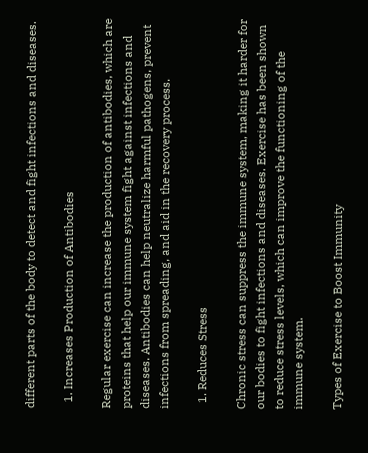different parts of the body to detect and fight infections and diseases.

  1. Increases Production of Antibodies

Regular exercise can increase the production of antibodies, which are proteins that help our immune system fight against infections and diseases. Antibodies can help neutralize harmful pathogens, prevent infections from spreading, and aid in the recovery process.

  1. Reduces Stress

Chronic stress can suppress the immune system, making it harder for our bodies to fight infections and diseases. Exercise has been shown to reduce stress levels, which can improve the functioning of the immune system.

Types of Exercise to Boost Immunity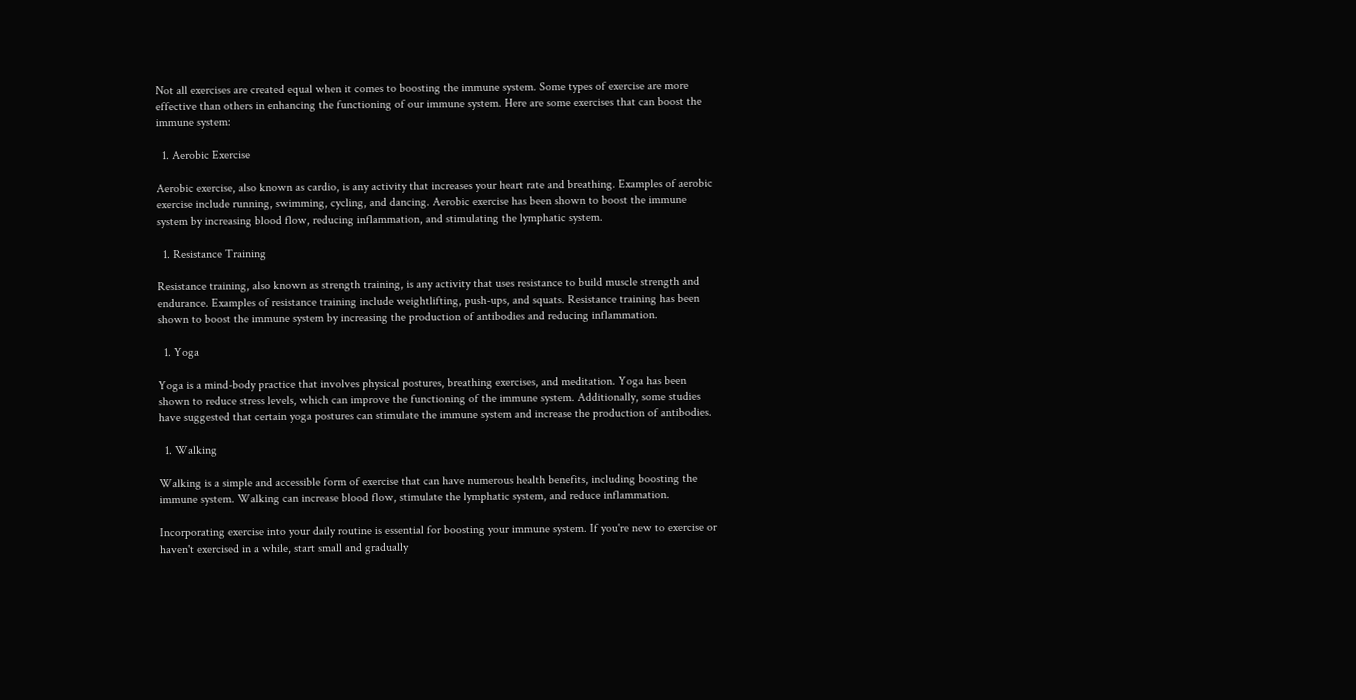Not all exercises are created equal when it comes to boosting the immune system. Some types of exercise are more effective than others in enhancing the functioning of our immune system. Here are some exercises that can boost the immune system:

  1. Aerobic Exercise

Aerobic exercise, also known as cardio, is any activity that increases your heart rate and breathing. Examples of aerobic exercise include running, swimming, cycling, and dancing. Aerobic exercise has been shown to boost the immune system by increasing blood flow, reducing inflammation, and stimulating the lymphatic system.

  1. Resistance Training

Resistance training, also known as strength training, is any activity that uses resistance to build muscle strength and endurance. Examples of resistance training include weightlifting, push-ups, and squats. Resistance training has been shown to boost the immune system by increasing the production of antibodies and reducing inflammation.

  1. Yoga

Yoga is a mind-body practice that involves physical postures, breathing exercises, and meditation. Yoga has been shown to reduce stress levels, which can improve the functioning of the immune system. Additionally, some studies have suggested that certain yoga postures can stimulate the immune system and increase the production of antibodies.

  1. Walking

Walking is a simple and accessible form of exercise that can have numerous health benefits, including boosting the immune system. Walking can increase blood flow, stimulate the lymphatic system, and reduce inflammation.

Incorporating exercise into your daily routine is essential for boosting your immune system. If you're new to exercise or haven't exercised in a while, start small and gradually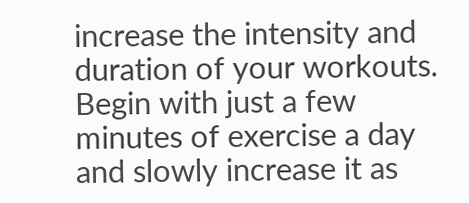increase the intensity and duration of your workouts. Begin with just a few minutes of exercise a day and slowly increase it as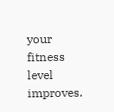your fitness level improves.